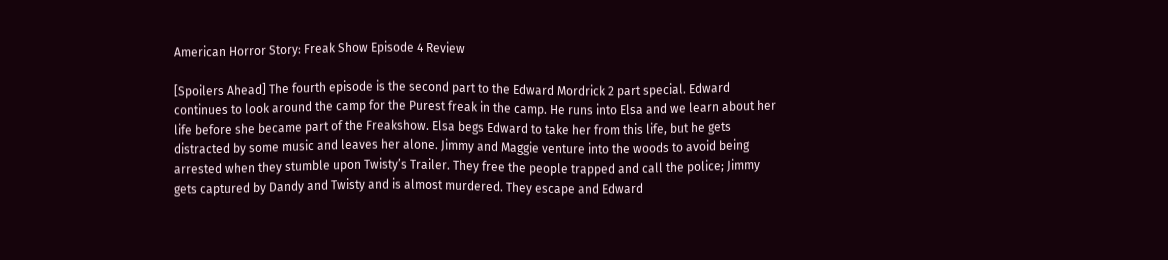American Horror Story: Freak Show Episode 4 Review

[Spoilers Ahead] The fourth episode is the second part to the Edward Mordrick 2 part special. Edward continues to look around the camp for the Purest freak in the camp. He runs into Elsa and we learn about her life before she became part of the Freakshow. Elsa begs Edward to take her from this life, but he gets distracted by some music and leaves her alone. Jimmy and Maggie venture into the woods to avoid being arrested when they stumble upon Twisty’s Trailer. They free the people trapped and call the police; Jimmy gets captured by Dandy and Twisty and is almost murdered. They escape and Edward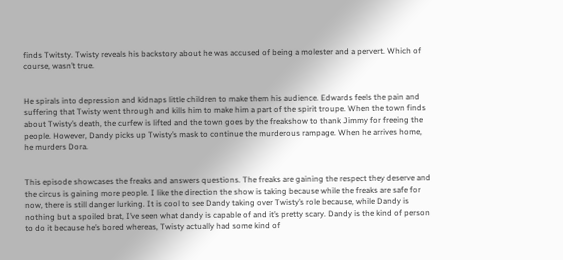finds Twitsty. Twisty reveals his backstory about he was accused of being a molester and a pervert. Which of course, wasn’t true.


He spirals into depression and kidnaps little children to make them his audience. Edwards feels the pain and suffering that Twisty went through and kills him to make him a part of the spirit troupe. When the town finds about Twisty’s death, the curfew is lifted and the town goes by the freakshow to thank Jimmy for freeing the people. However, Dandy picks up Twisty’s mask to continue the murderous rampage. When he arrives home, he murders Dora.


This episode showcases the freaks and answers questions. The freaks are gaining the respect they deserve and the circus is gaining more people. I like the direction the show is taking because while the freaks are safe for now, there is still danger lurking. It is cool to see Dandy taking over Twisty’s role because, while Dandy is nothing but a spoiled brat, I’ve seen what dandy is capable of and it’s pretty scary. Dandy is the kind of person to do it because he’s bored whereas, Twisty actually had some kind of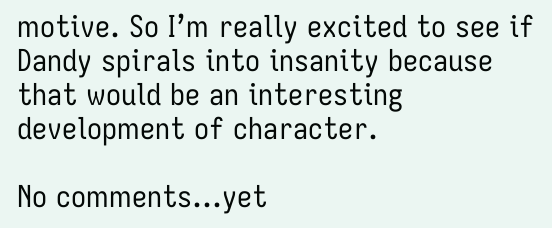motive. So I’m really excited to see if Dandy spirals into insanity because that would be an interesting development of character.

No comments…yet